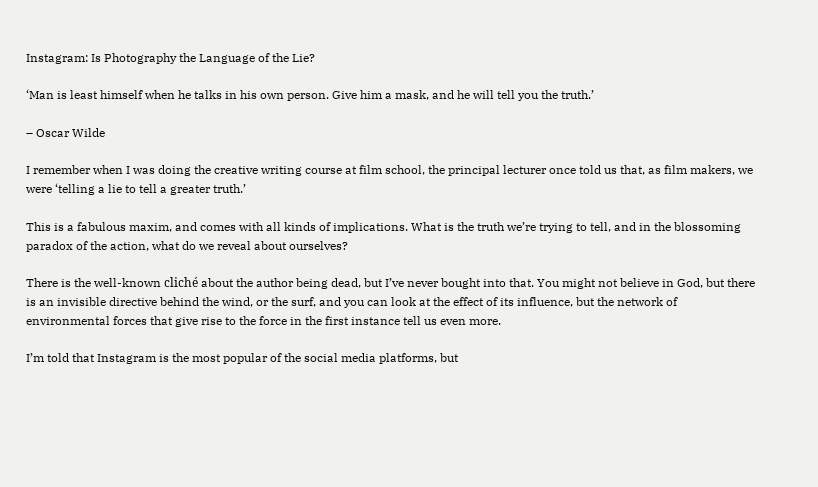Instagram: Is Photography the Language of the Lie?

‘Man is least himself when he talks in his own person. Give him a mask, and he will tell you the truth.’

– Oscar Wilde

I remember when I was doing the creative writing course at film school, the principal lecturer once told us that, as film makers, we were ‘telling a lie to tell a greater truth.’

This is a fabulous maxim, and comes with all kinds of implications. What is the truth we’re trying to tell, and in the blossoming paradox of the action, what do we reveal about ourselves?

There is the well-known cliché about the author being dead, but I’ve never bought into that. You might not believe in God, but there is an invisible directive behind the wind, or the surf, and you can look at the effect of its influence, but the network of environmental forces that give rise to the force in the first instance tell us even more.

I’m told that Instagram is the most popular of the social media platforms, but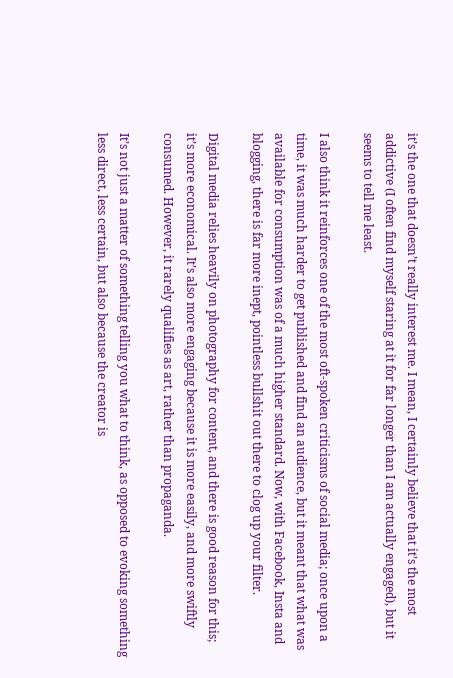it’s the one that doesn’t really interest me. I mean, I certainly believe that it’s the most addictive (I often find myself staring at it for far longer than I am actually engaged), but it seems to tell me least.

I also think it reinforces one of the most oft-spoken criticisms of social media; once upon a time, it was much harder to get published and find an audience, but it meant that what was available for consumption was of a much higher standard. Now, with Facebook, Insta and blogging, there is far more inept, pointless bullshit out there to clog up your filter.

Digital media relies heavily on photography for content, and there is good reason for this; it’s more economical. It’s also more engaging because it is more easily, and more swiftly consumed. However, it rarely qualifies as art, rather than propaganda.

It’s not just a matter of something telling you what to think, as opposed to evoking something less direct, less certain, but also because the creator is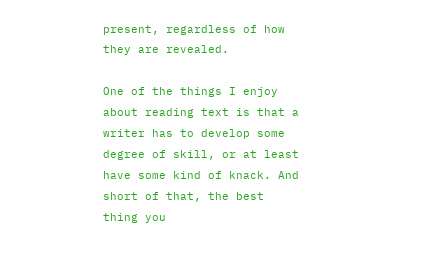present, regardless of how they are revealed.

One of the things I enjoy about reading text is that a writer has to develop some degree of skill, or at least have some kind of knack. And short of that, the best thing you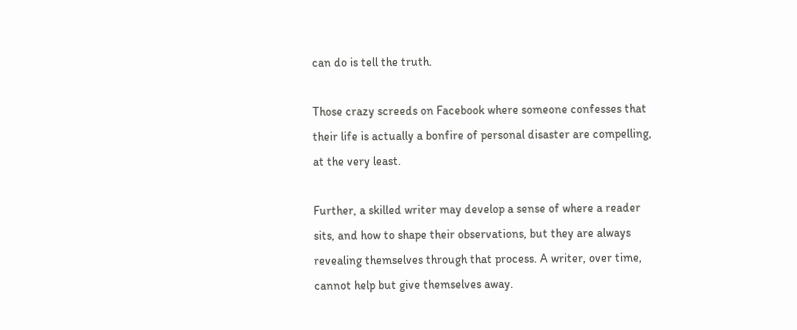can do is tell the truth.

Those crazy screeds on Facebook where someone confesses that their life is actually a bonfire of personal disaster are compelling, at the very least.

Further, a skilled writer may develop a sense of where a reader sits, and how to shape their observations, but they are always revealing themselves through that process. A writer, over time, cannot help but give themselves away.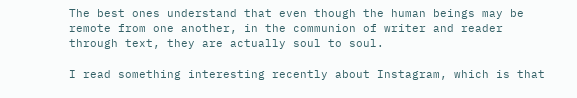The best ones understand that even though the human beings may be remote from one another, in the communion of writer and reader through text, they are actually soul to soul.

I read something interesting recently about Instagram, which is that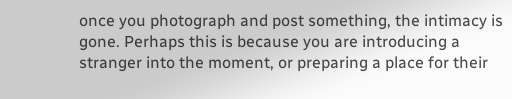once you photograph and post something, the intimacy is gone. Perhaps this is because you are introducing a stranger into the moment, or preparing a place for their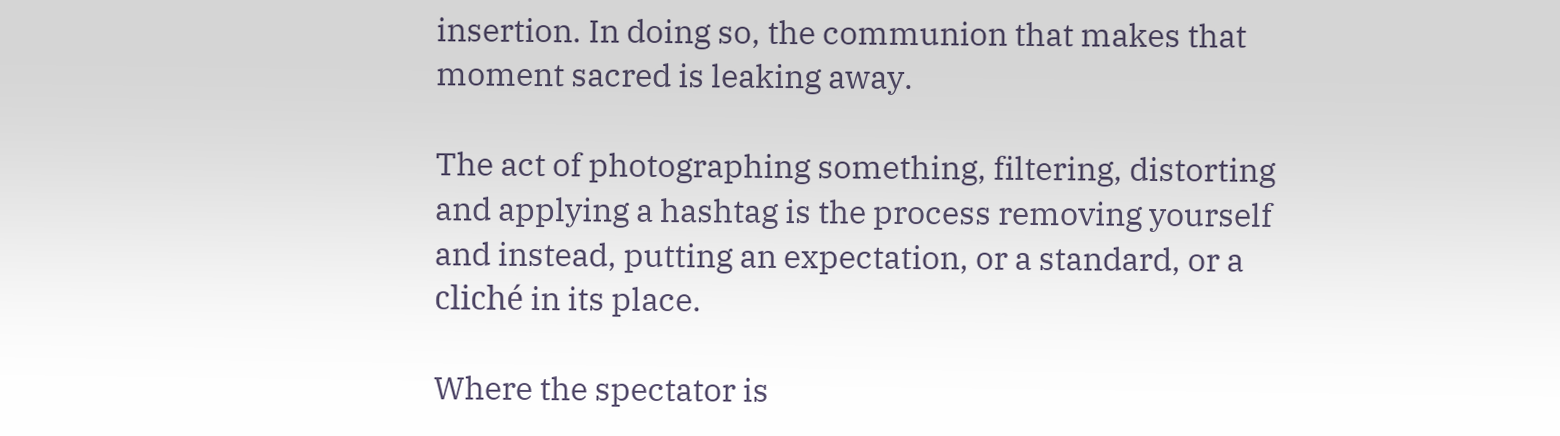insertion. In doing so, the communion that makes that moment sacred is leaking away.

The act of photographing something, filtering, distorting and applying a hashtag is the process removing yourself and instead, putting an expectation, or a standard, or a cliché in its place.

Where the spectator is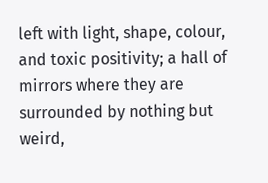left with light, shape, colour, and toxic positivity; a hall of mirrors where they are surrounded by nothing but weird,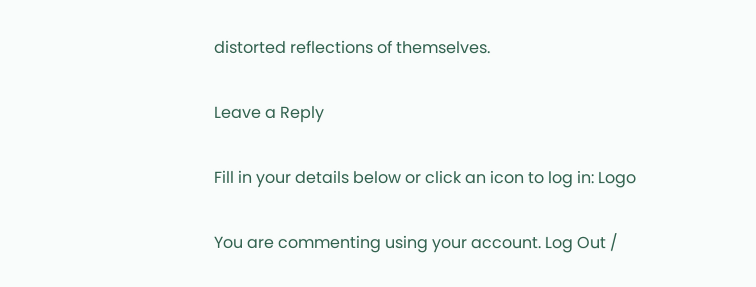distorted reflections of themselves.

Leave a Reply

Fill in your details below or click an icon to log in: Logo

You are commenting using your account. Log Out /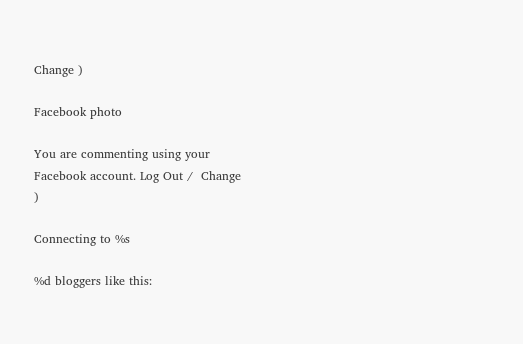Change )

Facebook photo

You are commenting using your Facebook account. Log Out /  Change )

Connecting to %s

%d bloggers like this: